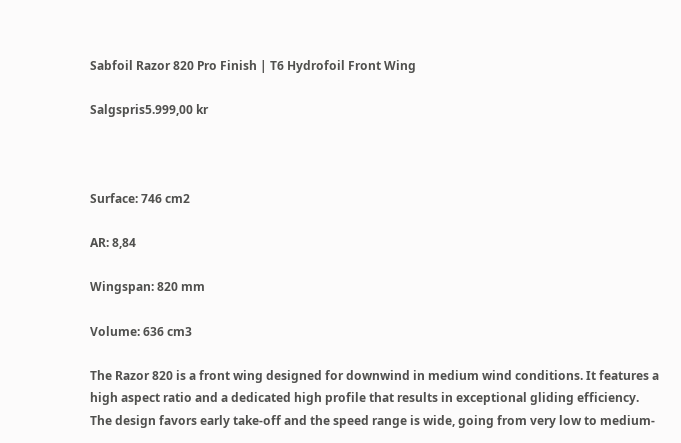Sabfoil Razor 820 Pro Finish | T6 Hydrofoil Front Wing

Salgspris5.999,00 kr



Surface: 746 cm2

AR: 8,84

Wingspan: 820 mm

Volume: 636 cm3

The Razor 820 is a front wing designed for downwind in medium wind conditions. It features a high aspect ratio and a dedicated high profile that results in exceptional gliding efficiency. The design favors early take-off and the speed range is wide, going from very low to medium-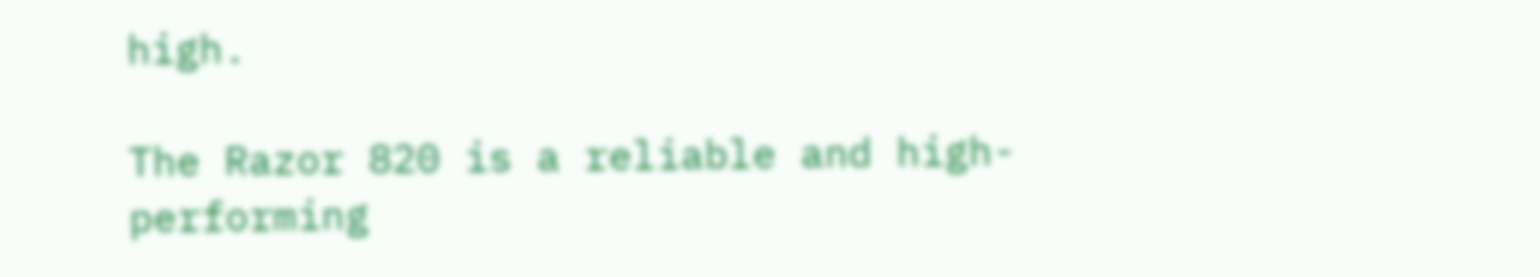high.

The Razor 820 is a reliable and high-performing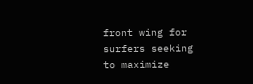front wing for surfers seeking to maximize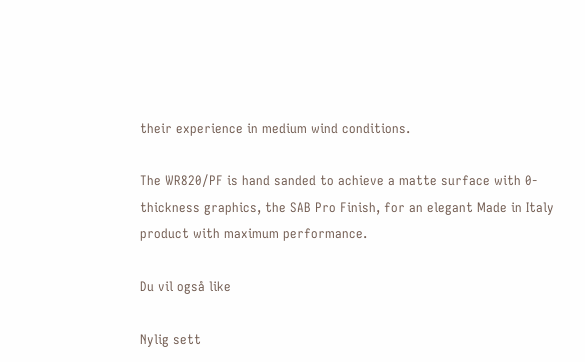their experience in medium wind conditions.

The WR820/PF is hand sanded to achieve a matte surface with 0-thickness graphics, the SAB Pro Finish, for an elegant Made in Italy product with maximum performance.

Du vil også like

Nylig sett